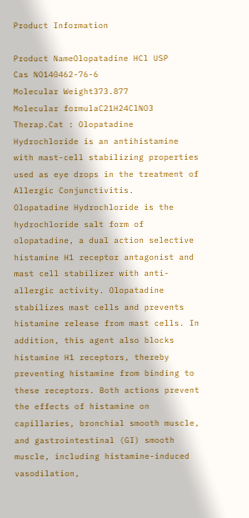Product Information

Product NameOlopatadine HCl USP
Cas NO140462-76-6
Molecular Weight373.877
Molecular formulaC21H24ClNO3
Therap.Cat : Olopatadine Hydrochloride is an antihistamine with mast-cell stabilizing properties used as eye drops in the treatment of Allergic Conjunctivitis.
Olopatadine Hydrochloride is the hydrochloride salt form of olopatadine, a dual action selective histamine H1 receptor antagonist and mast cell stabilizer with anti-allergic activity. Olopatadine stabilizes mast cells and prevents histamine release from mast cells. In addition, this agent also blocks histamine H1 receptors, thereby preventing histamine from binding to these receptors. Both actions prevent the effects of histamine on capillaries, bronchial smooth muscle, and gastrointestinal (GI) smooth muscle, including histamine-induced vasodilation,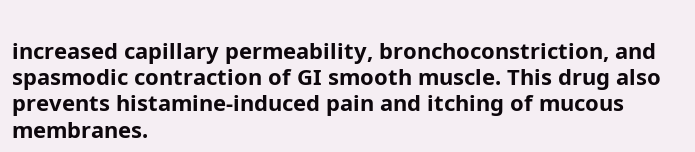increased capillary permeability, bronchoconstriction, and spasmodic contraction of GI smooth muscle. This drug also prevents histamine-induced pain and itching of mucous membranes.